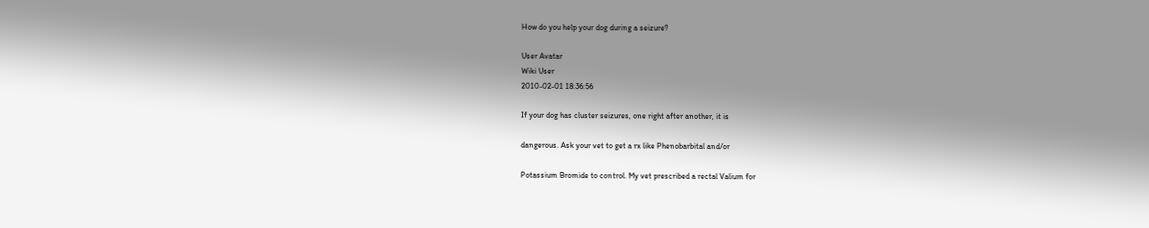How do you help your dog during a seizure?

User Avatar
Wiki User
2010-02-01 18:36:56

If your dog has cluster seizures, one right after another, it is

dangerous. Ask your vet to get a rx like Phenobarbital and/or

Potassium Bromide to control. My vet prescribed a rectal Valium for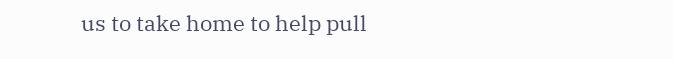us to take home to help pull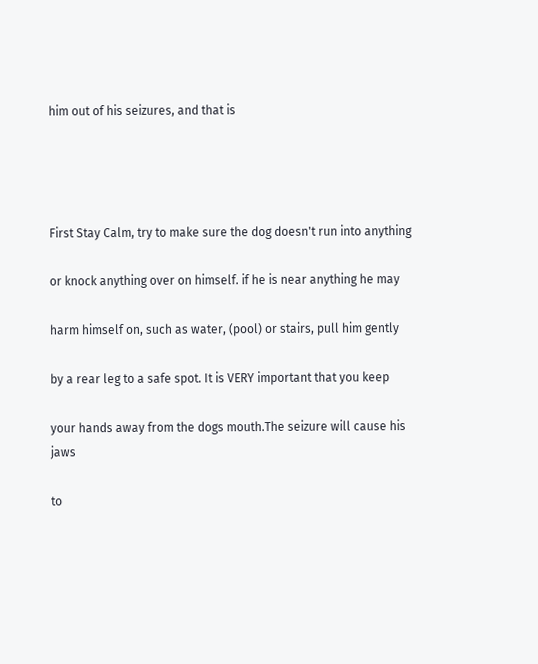him out of his seizures, and that is




First Stay Calm, try to make sure the dog doesn't run into anything

or knock anything over on himself. if he is near anything he may

harm himself on, such as water, (pool) or stairs, pull him gently

by a rear leg to a safe spot. It is VERY important that you keep

your hands away from the dogs mouth.The seizure will cause his jaws

to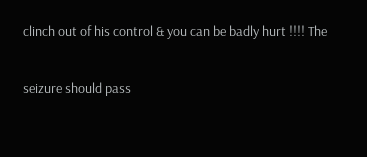clinch out of his control & you can be badly hurt !!!! The

seizure should pass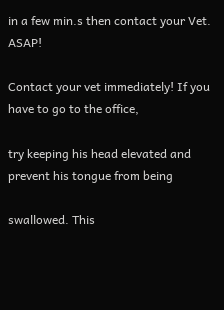in a few min.s then contact your Vet. ASAP!

Contact your vet immediately! If you have to go to the office,

try keeping his head elevated and prevent his tongue from being

swallowed. This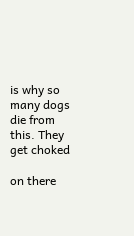is why so many dogs die from this. They get choked

on there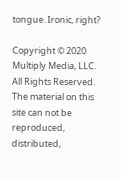tongue. Ironic, right?

Copyright © 2020 Multiply Media, LLC. All Rights Reserved. The material on this site can not be reproduced, distributed,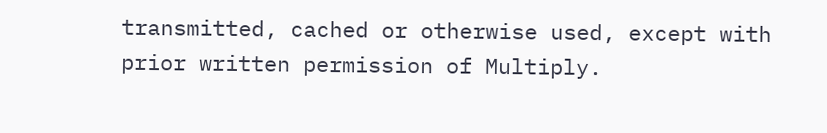transmitted, cached or otherwise used, except with prior written permission of Multiply.